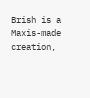Brish is a Maxis-made creation,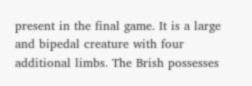present in the final game. It is a large and bipedal creature with four additional limbs. The Brish possesses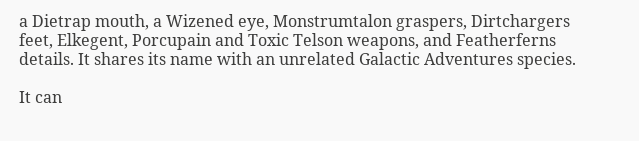a Dietrap mouth, a Wizened eye, Monstrumtalon graspers, Dirtchargers feet, Elkegent, Porcupain and Toxic Telson weapons, and Featherferns details. It shares its name with an unrelated Galactic Adventures species.

It can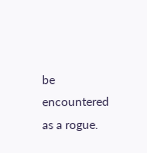be encountered as a rogue.